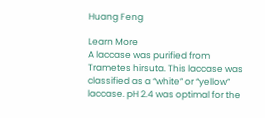Huang Feng

Learn More
A laccase was purified from Trametes hirsuta. This laccase was classified as a “white” or “yellow” laccase. pH 2.4 was optimal for the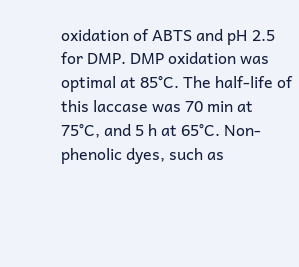oxidation of ABTS and pH 2.5 for DMP. DMP oxidation was optimal at 85°C. The half-life of this laccase was 70 min at 75°C, and 5 h at 65°C. Non-phenolic dyes, such as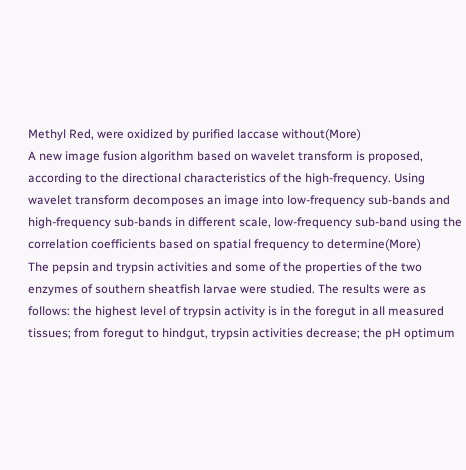Methyl Red, were oxidized by purified laccase without(More)
A new image fusion algorithm based on wavelet transform is proposed, according to the directional characteristics of the high-frequency. Using wavelet transform decomposes an image into low-frequency sub-bands and high-frequency sub-bands in different scale, low-frequency sub-band using the correlation coefficients based on spatial frequency to determine(More)
The pepsin and trypsin activities and some of the properties of the two enzymes of southern sheatfish larvae were studied. The results were as follows: the highest level of trypsin activity is in the foregut in all measured tissues; from foregut to hindgut, trypsin activities decrease; the pH optimum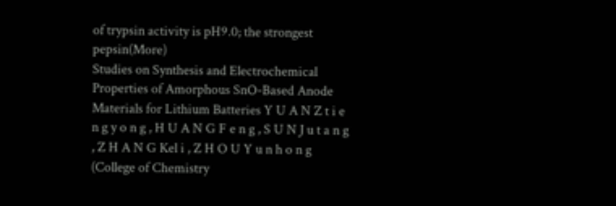of trypsin activity is pH9.0; the strongest pepsin(More)
Studies on Synthesis and Electrochemical Properties of Amorphous SnO-Based Anode Materials for Lithium Batteries Y U A N Z t i e n g y o n g , H U A N G F e n g , S U N J u t a n g , Z H A N G Kel i , Z H O U Y u n h o n g (College of Chemistry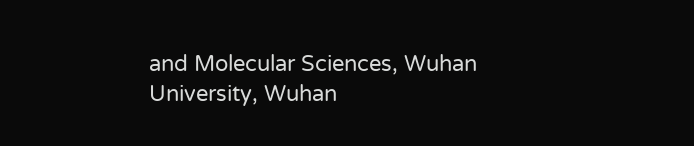and Molecular Sciences, Wuhan University, Wuhan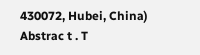430072, Hubei, China) Abstrac t . T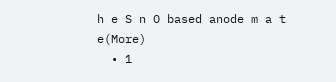h e S n O based anode m a t e(More)
  • 1